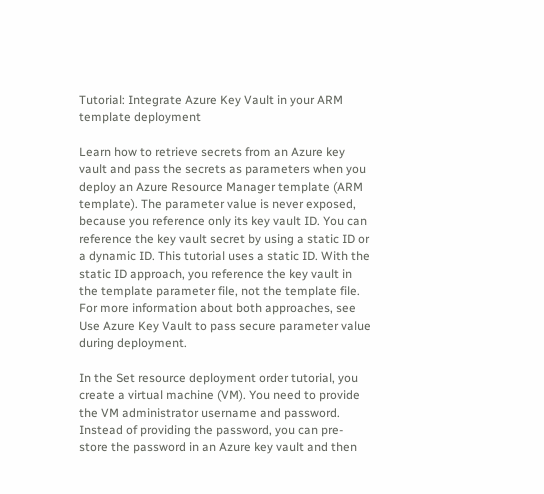Tutorial: Integrate Azure Key Vault in your ARM template deployment

Learn how to retrieve secrets from an Azure key vault and pass the secrets as parameters when you deploy an Azure Resource Manager template (ARM template). The parameter value is never exposed, because you reference only its key vault ID. You can reference the key vault secret by using a static ID or a dynamic ID. This tutorial uses a static ID. With the static ID approach, you reference the key vault in the template parameter file, not the template file. For more information about both approaches, see Use Azure Key Vault to pass secure parameter value during deployment.

In the Set resource deployment order tutorial, you create a virtual machine (VM). You need to provide the VM administrator username and password. Instead of providing the password, you can pre-store the password in an Azure key vault and then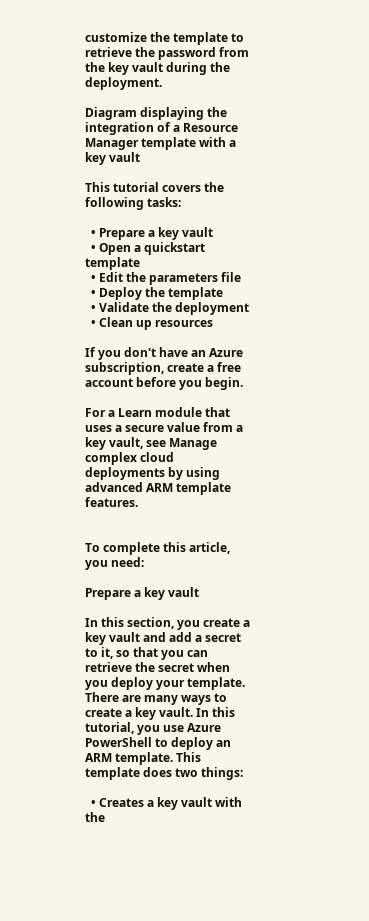customize the template to retrieve the password from the key vault during the deployment.

Diagram displaying the integration of a Resource Manager template with a key vault

This tutorial covers the following tasks:

  • Prepare a key vault
  • Open a quickstart template
  • Edit the parameters file
  • Deploy the template
  • Validate the deployment
  • Clean up resources

If you don't have an Azure subscription, create a free account before you begin.

For a Learn module that uses a secure value from a key vault, see Manage complex cloud deployments by using advanced ARM template features.


To complete this article, you need:

Prepare a key vault

In this section, you create a key vault and add a secret to it, so that you can retrieve the secret when you deploy your template. There are many ways to create a key vault. In this tutorial, you use Azure PowerShell to deploy an ARM template. This template does two things:

  • Creates a key vault with the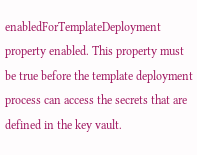enabledForTemplateDeployment property enabled. This property must be true before the template deployment process can access the secrets that are defined in the key vault.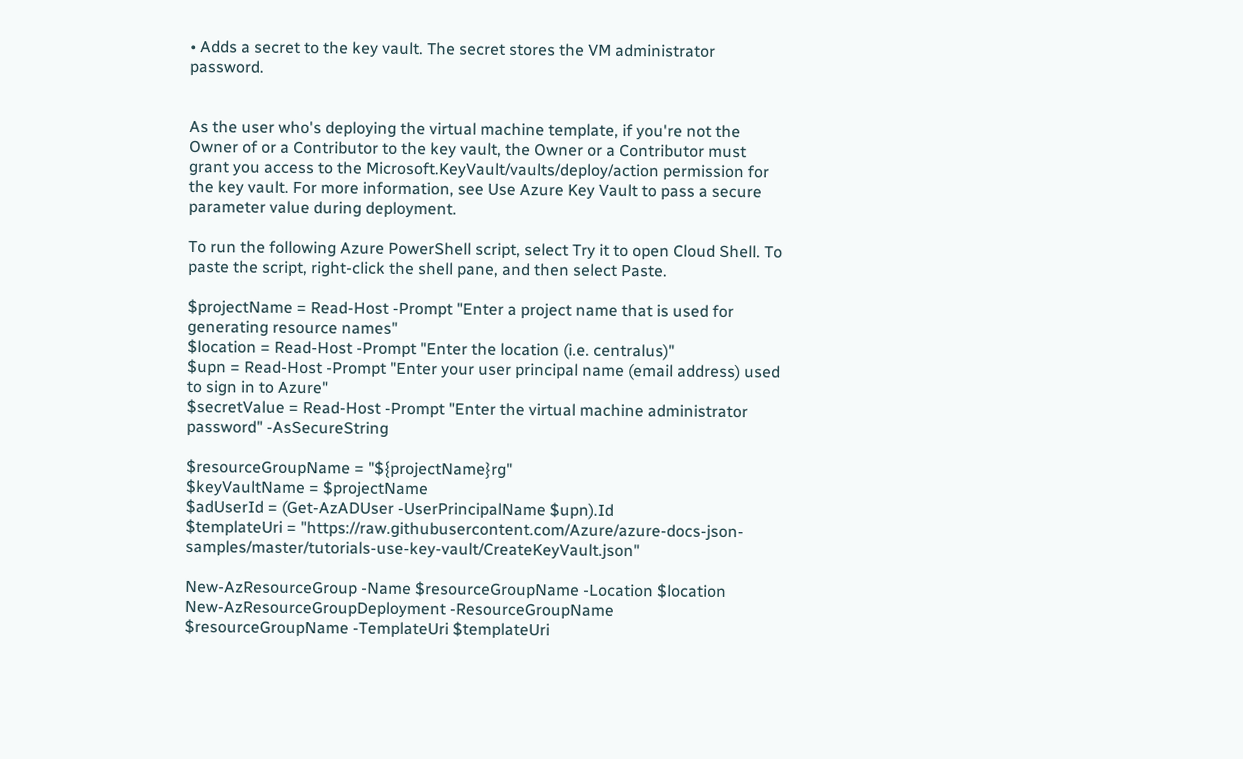• Adds a secret to the key vault. The secret stores the VM administrator password.


As the user who's deploying the virtual machine template, if you're not the Owner of or a Contributor to the key vault, the Owner or a Contributor must grant you access to the Microsoft.KeyVault/vaults/deploy/action permission for the key vault. For more information, see Use Azure Key Vault to pass a secure parameter value during deployment.

To run the following Azure PowerShell script, select Try it to open Cloud Shell. To paste the script, right-click the shell pane, and then select Paste.

$projectName = Read-Host -Prompt "Enter a project name that is used for generating resource names"
$location = Read-Host -Prompt "Enter the location (i.e. centralus)"
$upn = Read-Host -Prompt "Enter your user principal name (email address) used to sign in to Azure"
$secretValue = Read-Host -Prompt "Enter the virtual machine administrator password" -AsSecureString

$resourceGroupName = "${projectName}rg"
$keyVaultName = $projectName
$adUserId = (Get-AzADUser -UserPrincipalName $upn).Id
$templateUri = "https://raw.githubusercontent.com/Azure/azure-docs-json-samples/master/tutorials-use-key-vault/CreateKeyVault.json"

New-AzResourceGroup -Name $resourceGroupName -Location $location
New-AzResourceGroupDeployment -ResourceGroupName $resourceGroupName -TemplateUri $templateUri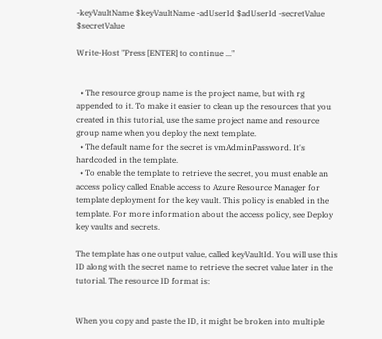-keyVaultName $keyVaultName -adUserId $adUserId -secretValue $secretValue

Write-Host "Press [ENTER] to continue ..."


  • The resource group name is the project name, but with rg appended to it. To make it easier to clean up the resources that you created in this tutorial, use the same project name and resource group name when you deploy the next template.
  • The default name for the secret is vmAdminPassword. It's hardcoded in the template.
  • To enable the template to retrieve the secret, you must enable an access policy called Enable access to Azure Resource Manager for template deployment for the key vault. This policy is enabled in the template. For more information about the access policy, see Deploy key vaults and secrets.

The template has one output value, called keyVaultId. You will use this ID along with the secret name to retrieve the secret value later in the tutorial. The resource ID format is:


When you copy and paste the ID, it might be broken into multiple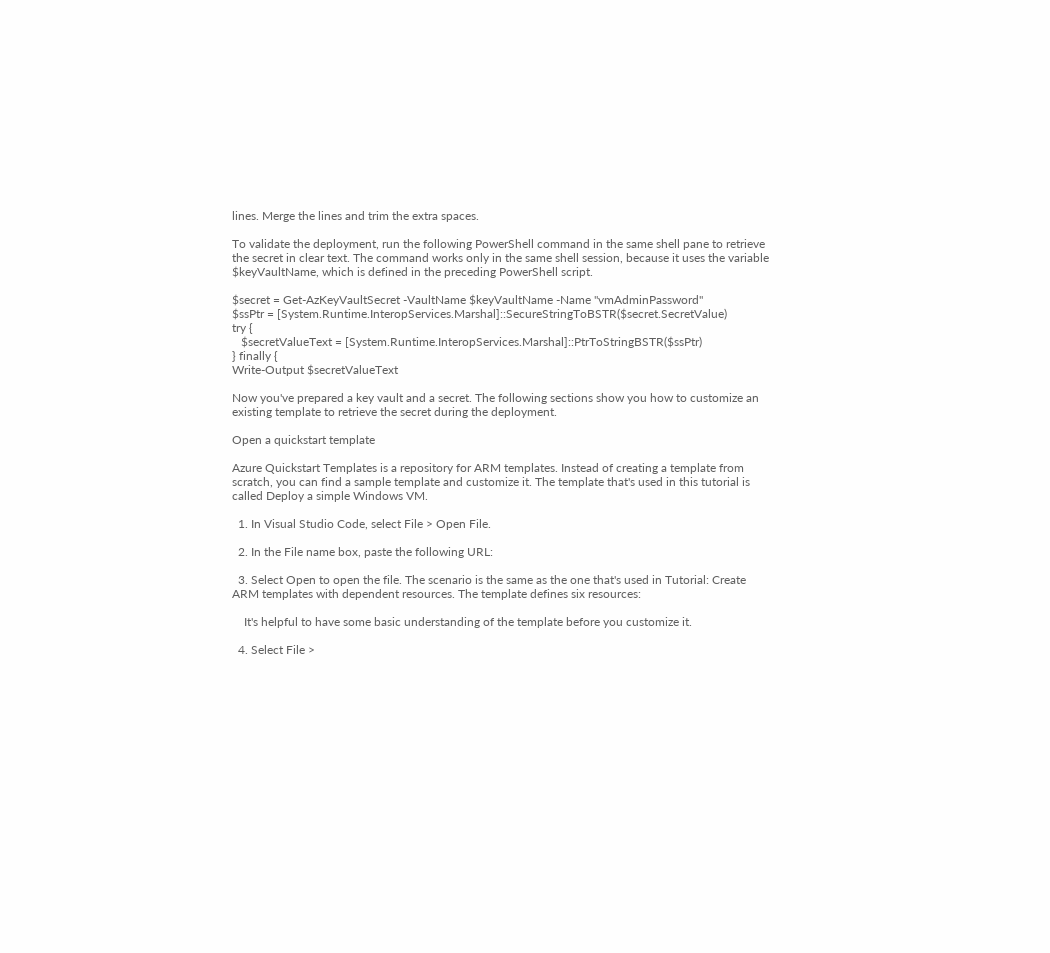lines. Merge the lines and trim the extra spaces.

To validate the deployment, run the following PowerShell command in the same shell pane to retrieve the secret in clear text. The command works only in the same shell session, because it uses the variable $keyVaultName, which is defined in the preceding PowerShell script.

$secret = Get-AzKeyVaultSecret -VaultName $keyVaultName -Name "vmAdminPassword"
$ssPtr = [System.Runtime.InteropServices.Marshal]::SecureStringToBSTR($secret.SecretValue)
try {
   $secretValueText = [System.Runtime.InteropServices.Marshal]::PtrToStringBSTR($ssPtr)
} finally {
Write-Output $secretValueText

Now you've prepared a key vault and a secret. The following sections show you how to customize an existing template to retrieve the secret during the deployment.

Open a quickstart template

Azure Quickstart Templates is a repository for ARM templates. Instead of creating a template from scratch, you can find a sample template and customize it. The template that's used in this tutorial is called Deploy a simple Windows VM.

  1. In Visual Studio Code, select File > Open File.

  2. In the File name box, paste the following URL:

  3. Select Open to open the file. The scenario is the same as the one that's used in Tutorial: Create ARM templates with dependent resources. The template defines six resources:

    It's helpful to have some basic understanding of the template before you customize it.

  4. Select File >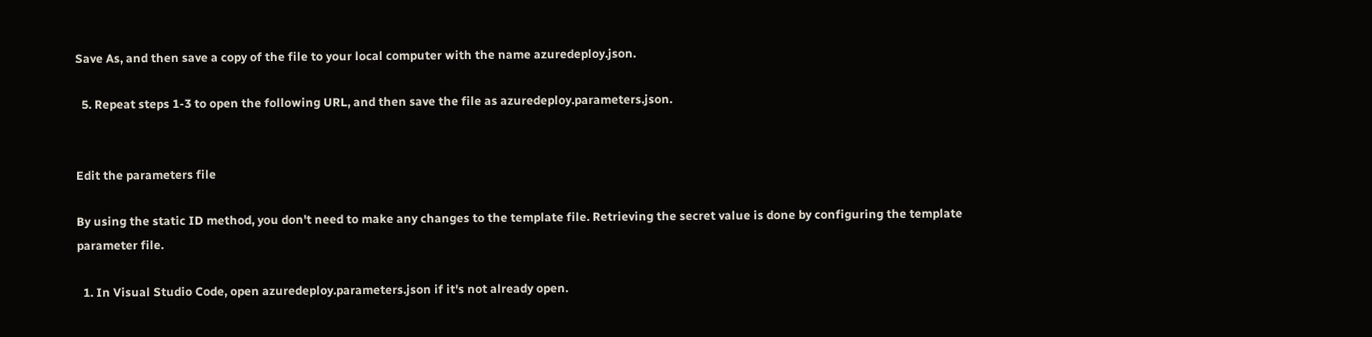Save As, and then save a copy of the file to your local computer with the name azuredeploy.json.

  5. Repeat steps 1-3 to open the following URL, and then save the file as azuredeploy.parameters.json.


Edit the parameters file

By using the static ID method, you don't need to make any changes to the template file. Retrieving the secret value is done by configuring the template parameter file.

  1. In Visual Studio Code, open azuredeploy.parameters.json if it's not already open.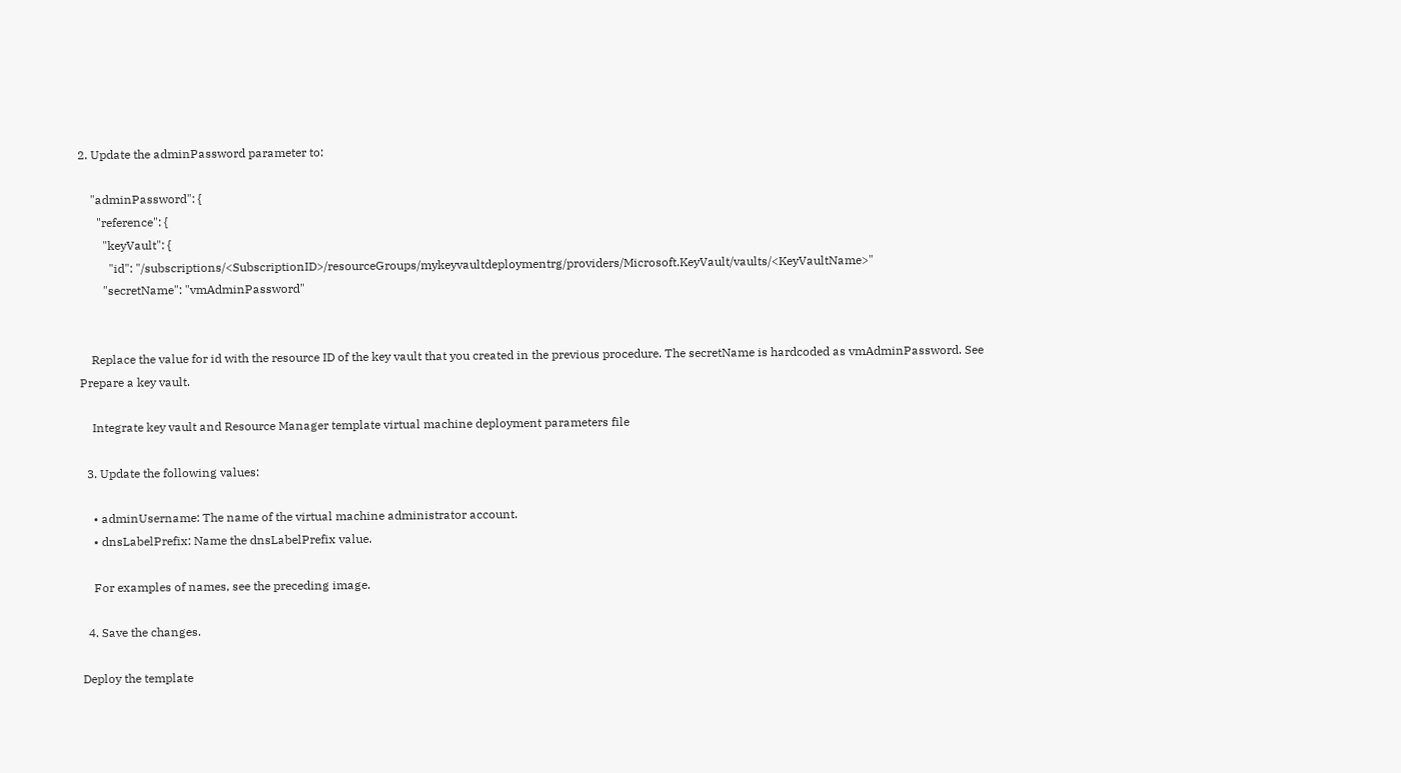2. Update the adminPassword parameter to:

    "adminPassword": {
      "reference": {
        "keyVault": {
          "id": "/subscriptions/<SubscriptionID>/resourceGroups/mykeyvaultdeploymentrg/providers/Microsoft.KeyVault/vaults/<KeyVaultName>"
        "secretName": "vmAdminPassword"


    Replace the value for id with the resource ID of the key vault that you created in the previous procedure. The secretName is hardcoded as vmAdminPassword. See Prepare a key vault.

    Integrate key vault and Resource Manager template virtual machine deployment parameters file

  3. Update the following values:

    • adminUsername: The name of the virtual machine administrator account.
    • dnsLabelPrefix: Name the dnsLabelPrefix value.

    For examples of names, see the preceding image.

  4. Save the changes.

Deploy the template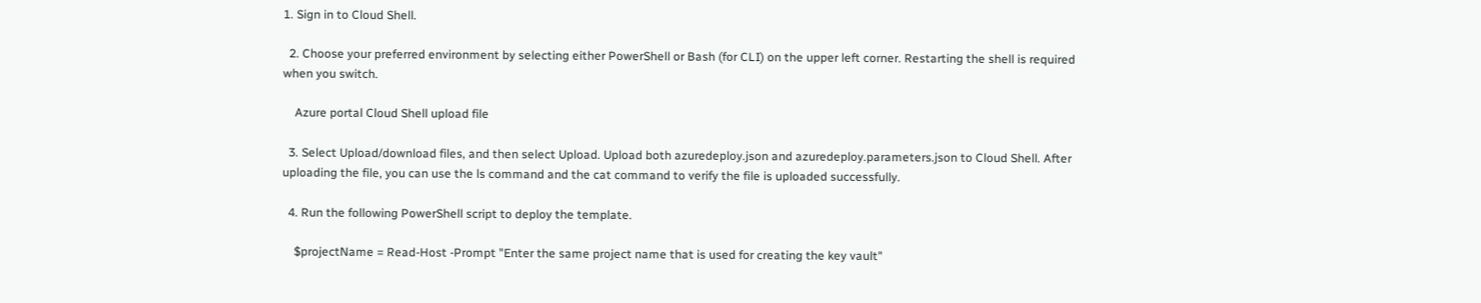1. Sign in to Cloud Shell.

  2. Choose your preferred environment by selecting either PowerShell or Bash (for CLI) on the upper left corner. Restarting the shell is required when you switch.

    Azure portal Cloud Shell upload file

  3. Select Upload/download files, and then select Upload. Upload both azuredeploy.json and azuredeploy.parameters.json to Cloud Shell. After uploading the file, you can use the ls command and the cat command to verify the file is uploaded successfully.

  4. Run the following PowerShell script to deploy the template.

    $projectName = Read-Host -Prompt "Enter the same project name that is used for creating the key vault"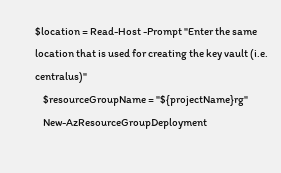$location = Read-Host -Prompt "Enter the same location that is used for creating the key vault (i.e. centralus)"
    $resourceGroupName = "${projectName}rg"
    New-AzResourceGroupDeployment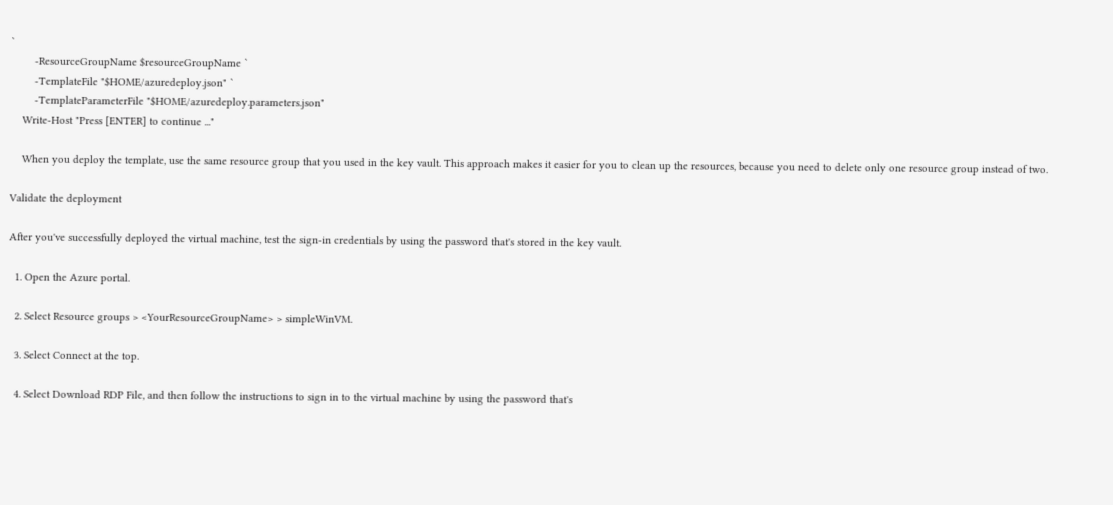`
        -ResourceGroupName $resourceGroupName `
        -TemplateFile "$HOME/azuredeploy.json" `
        -TemplateParameterFile "$HOME/azuredeploy.parameters.json"
    Write-Host "Press [ENTER] to continue ..."

    When you deploy the template, use the same resource group that you used in the key vault. This approach makes it easier for you to clean up the resources, because you need to delete only one resource group instead of two.

Validate the deployment

After you've successfully deployed the virtual machine, test the sign-in credentials by using the password that's stored in the key vault.

  1. Open the Azure portal.

  2. Select Resource groups > <YourResourceGroupName> > simpleWinVM.

  3. Select Connect at the top.

  4. Select Download RDP File, and then follow the instructions to sign in to the virtual machine by using the password that's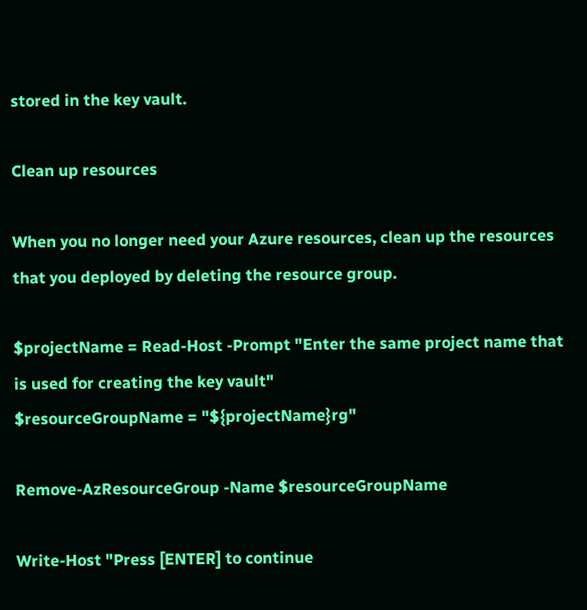stored in the key vault.

Clean up resources

When you no longer need your Azure resources, clean up the resources that you deployed by deleting the resource group.

$projectName = Read-Host -Prompt "Enter the same project name that is used for creating the key vault"
$resourceGroupName = "${projectName}rg"

Remove-AzResourceGroup -Name $resourceGroupName

Write-Host "Press [ENTER] to continue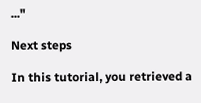..."

Next steps

In this tutorial, you retrieved a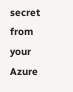secret from your Azure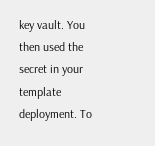key vault. You then used the secret in your template deployment. To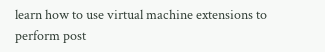learn how to use virtual machine extensions to perform post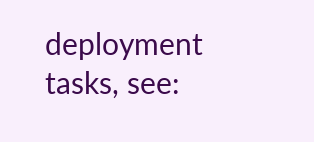deployment tasks, see: